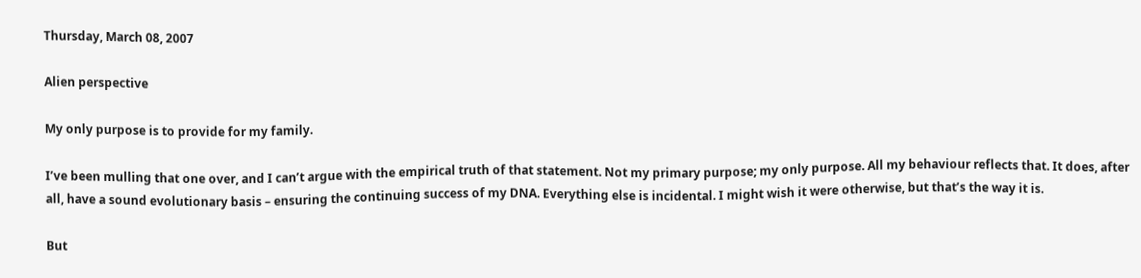Thursday, March 08, 2007

Alien perspective

My only purpose is to provide for my family.

I’ve been mulling that one over, and I can’t argue with the empirical truth of that statement. Not my primary purpose; my only purpose. All my behaviour reflects that. It does, after all, have a sound evolutionary basis – ensuring the continuing success of my DNA. Everything else is incidental. I might wish it were otherwise, but that’s the way it is.

But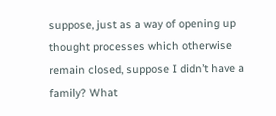suppose, just as a way of opening up thought processes which otherwise remain closed, suppose I didn’t have a family? What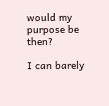would my purpose be then?

I can barely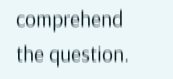comprehend the question.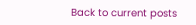Back to current posts